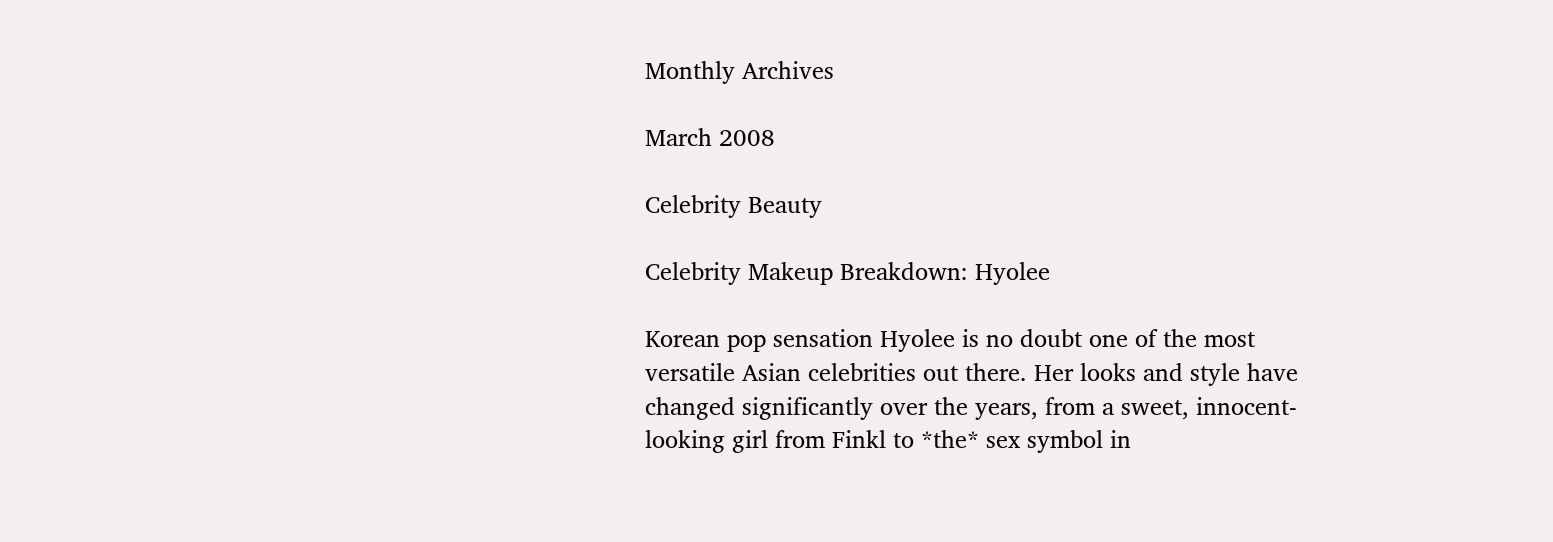Monthly Archives

March 2008

Celebrity Beauty

Celebrity Makeup Breakdown: Hyolee

Korean pop sensation Hyolee is no doubt one of the most versatile Asian celebrities out there. Her looks and style have changed significantly over the years, from a sweet, innocent-looking girl from Finkl to *the* sex symbol in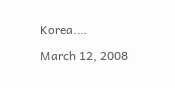Korea.…

March 12, 2008